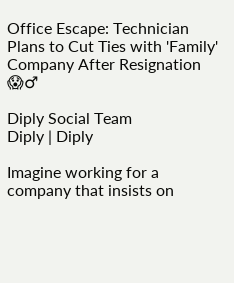Office Escape: Technician Plans to Cut Ties with 'Family' Company After Resignation 😱♂

Diply Social Team
Diply | Diply

Imagine working for a company that insists on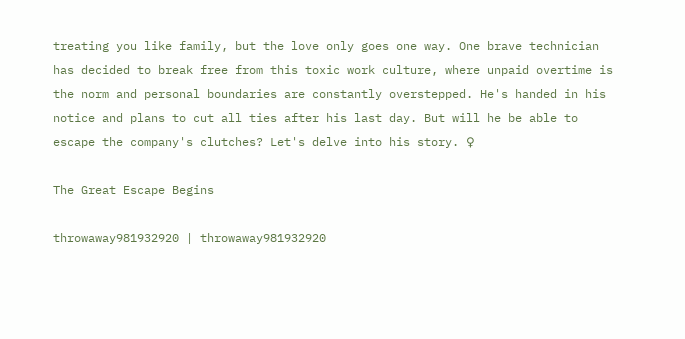treating you like family, but the love only goes one way. One brave technician has decided to break free from this toxic work culture, where unpaid overtime is the norm and personal boundaries are constantly overstepped. He's handed in his notice and plans to cut all ties after his last day. But will he be able to escape the company's clutches? Let's delve into his story. ♀

The Great Escape Begins

throwaway981932920 | throwaway981932920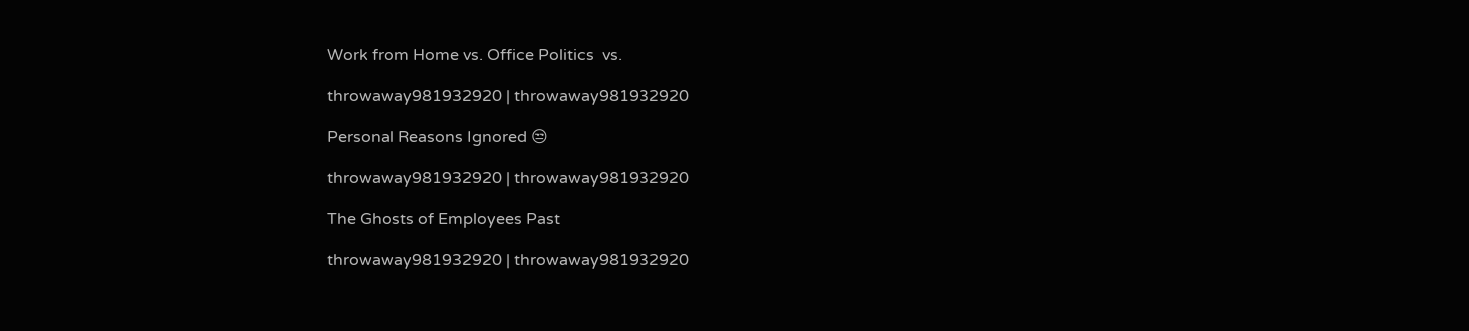Work from Home vs. Office Politics  vs.

throwaway981932920 | throwaway981932920

Personal Reasons Ignored 😒

throwaway981932920 | throwaway981932920

The Ghosts of Employees Past

throwaway981932920 | throwaway981932920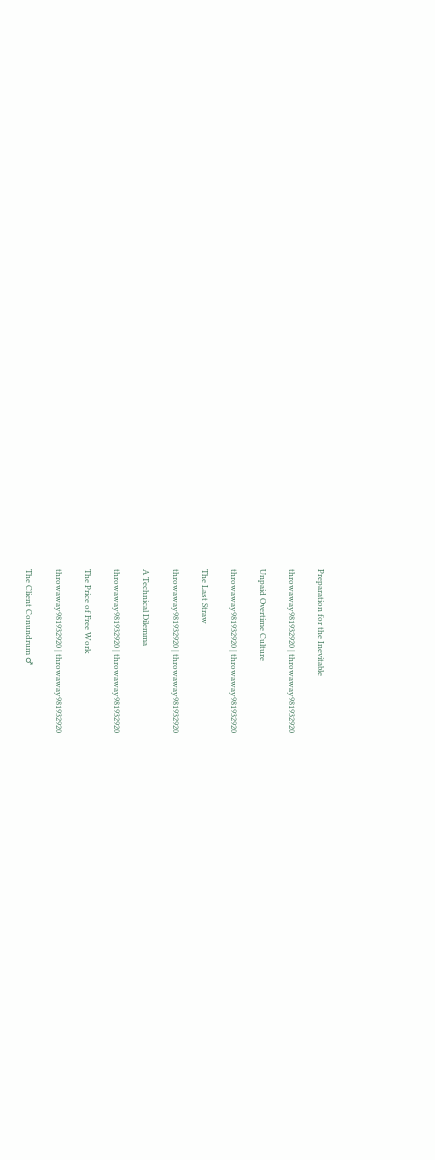Preparation for the Inevitable

throwaway981932920 | throwaway981932920

Unpaid Overtime Culture

throwaway981932920 | throwaway981932920

The Last Straw

throwaway981932920 | throwaway981932920

A Technical Dilemma

throwaway981932920 | throwaway981932920

The Price of Free Work

throwaway981932920 | throwaway981932920

The Client Conundrum ♂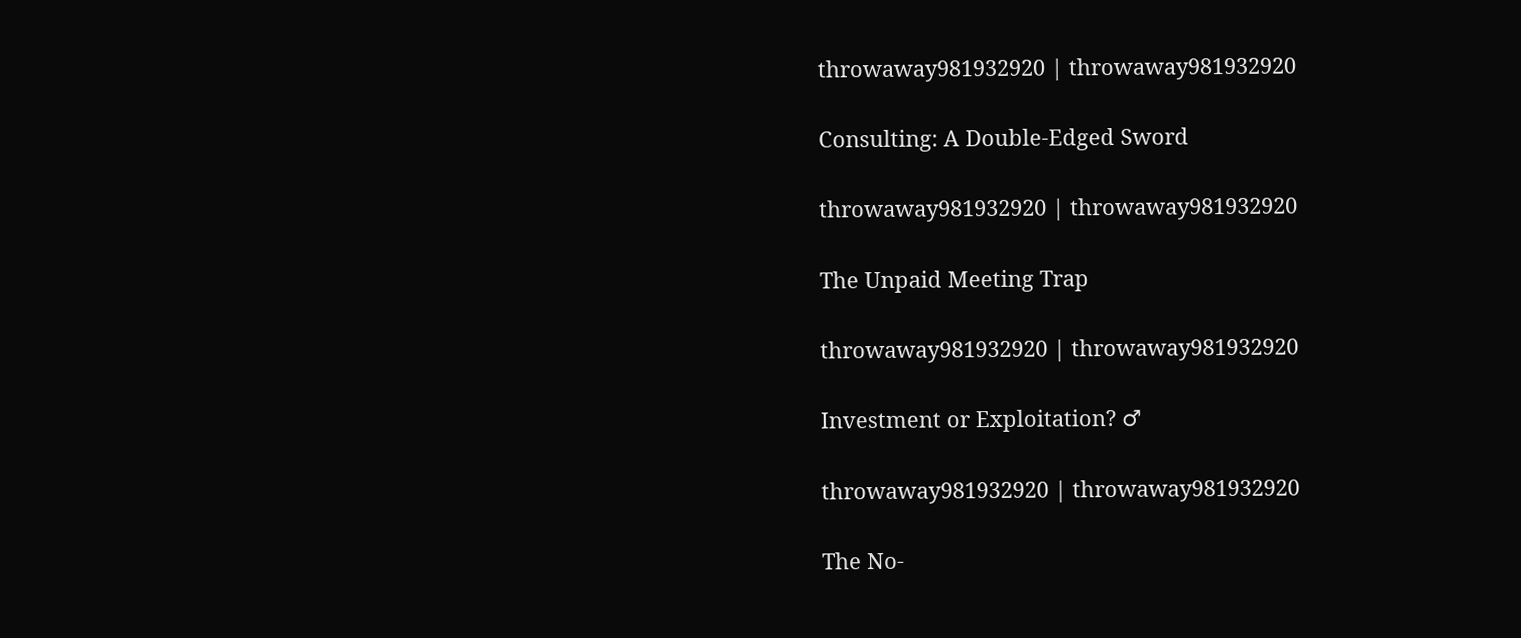throwaway981932920 | throwaway981932920

Consulting: A Double-Edged Sword

throwaway981932920 | throwaway981932920

The Unpaid Meeting Trap

throwaway981932920 | throwaway981932920

Investment or Exploitation? ♂

throwaway981932920 | throwaway981932920

The No-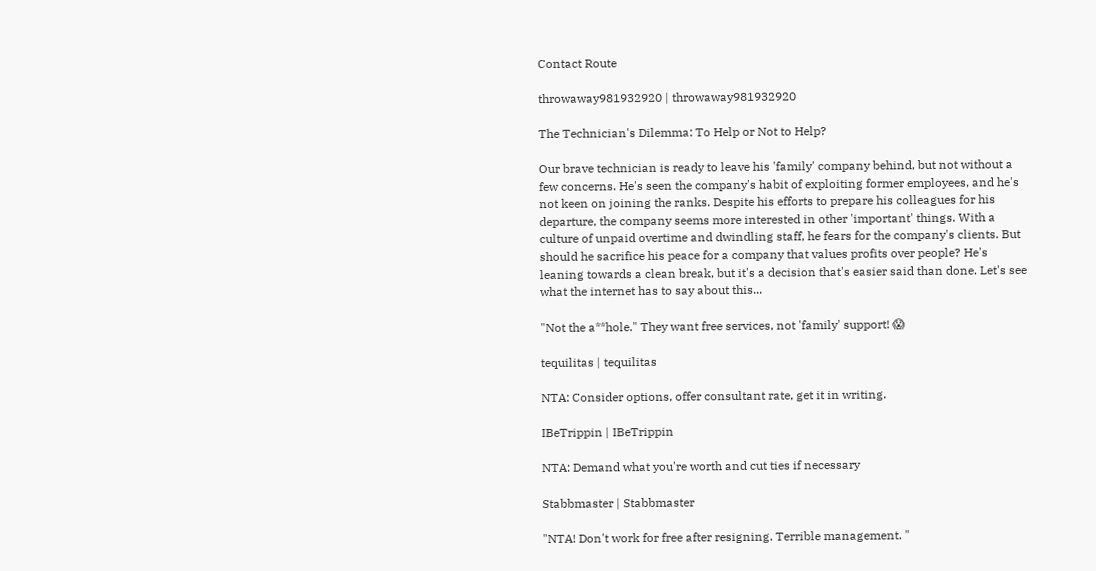Contact Route

throwaway981932920 | throwaway981932920

The Technician's Dilemma: To Help or Not to Help?

Our brave technician is ready to leave his 'family' company behind, but not without a few concerns. He's seen the company's habit of exploiting former employees, and he's not keen on joining the ranks. Despite his efforts to prepare his colleagues for his departure, the company seems more interested in other 'important' things. With a culture of unpaid overtime and dwindling staff, he fears for the company's clients. But should he sacrifice his peace for a company that values profits over people? He's leaning towards a clean break, but it's a decision that's easier said than done. Let's see what the internet has to say about this...

"Not the a**hole." They want free services, not 'family' support! 😱

tequilitas | tequilitas

NTA: Consider options, offer consultant rate, get it in writing.

IBeTrippin | IBeTrippin

NTA: Demand what you're worth and cut ties if necessary

Stabbmaster | Stabbmaster

"NTA! Don't work for free after resigning. Terrible management. "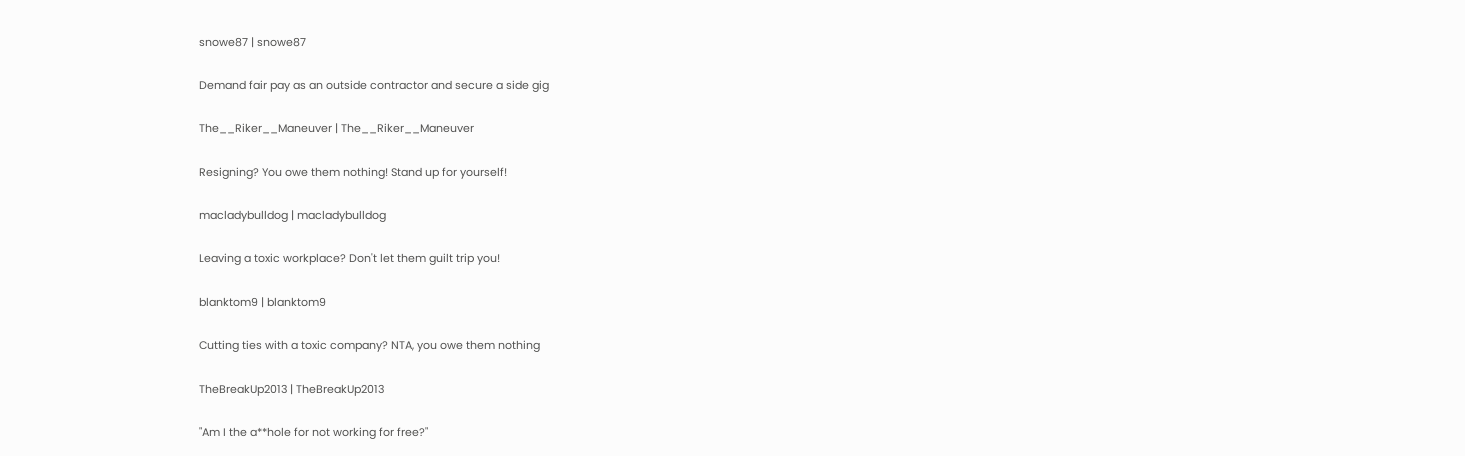snowe87 | snowe87

Demand fair pay as an outside contractor and secure a side gig

The__Riker__Maneuver | The__Riker__Maneuver

Resigning? You owe them nothing! Stand up for yourself!

macladybulldog | macladybulldog

Leaving a toxic workplace? Don't let them guilt trip you!

blanktom9 | blanktom9

Cutting ties with a toxic company? NTA, you owe them nothing

TheBreakUp2013 | TheBreakUp2013

"Am I the a**hole for not working for free?"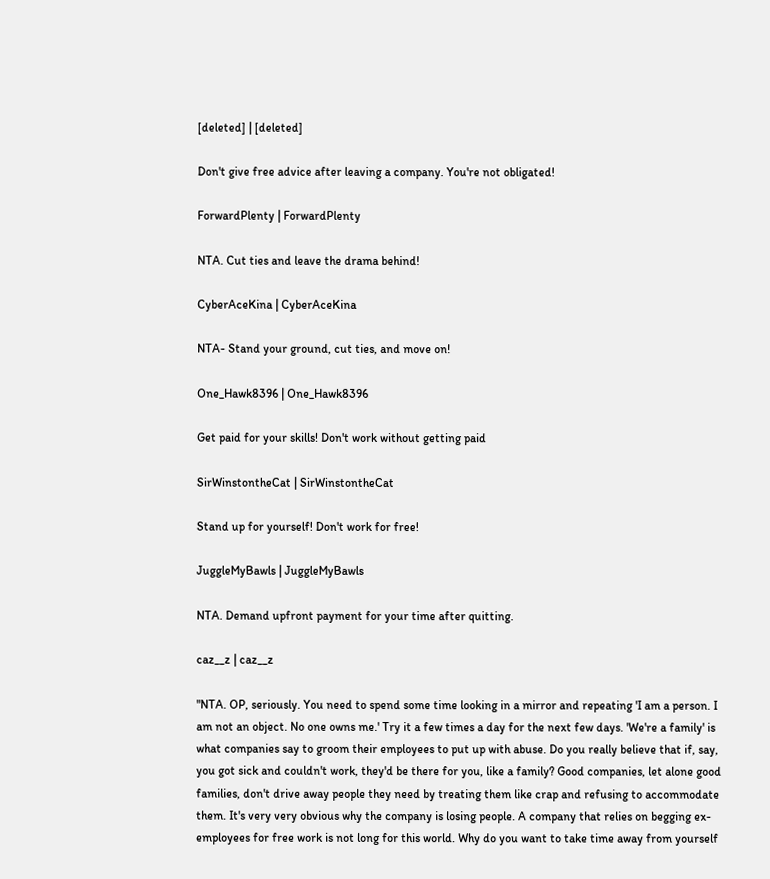[deleted] | [deleted]

Don't give free advice after leaving a company. You're not obligated!

ForwardPlenty | ForwardPlenty

NTA. Cut ties and leave the drama behind!

CyberAceKina | CyberAceKina

NTA- Stand your ground, cut ties, and move on!

One_Hawk8396 | One_Hawk8396

Get paid for your skills! Don't work without getting paid

SirWinstontheCat | SirWinstontheCat

Stand up for yourself! Don't work for free!

JuggleMyBawls | JuggleMyBawls

NTA. Demand upfront payment for your time after quitting.

caz__z | caz__z

"NTA. OP, seriously. You need to spend some time looking in a mirror and repeating 'I am a person. I am not an object. No one owns me.' Try it a few times a day for the next few days. 'We're a family' is what companies say to groom their employees to put up with abuse. Do you really believe that if, say, you got sick and couldn't work, they'd be there for you, like a family? Good companies, let alone good families, don't drive away people they need by treating them like crap and refusing to accommodate them. It's very very obvious why the company is losing people. A company that relies on begging ex-employees for free work is not long for this world. Why do you want to take time away from yourself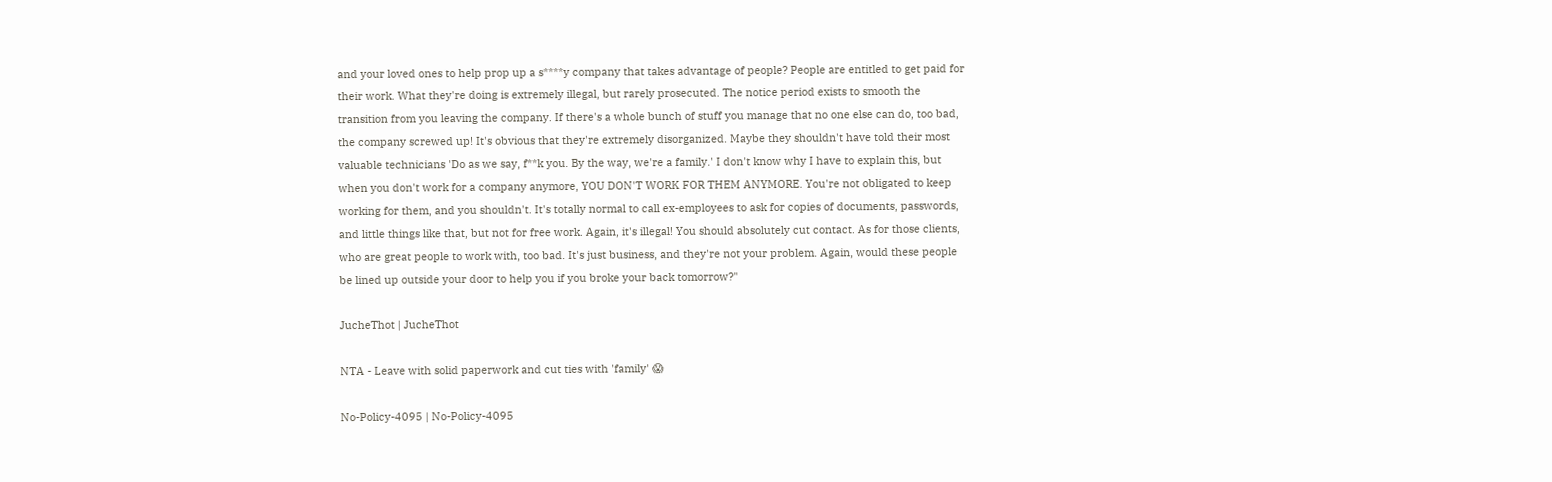and your loved ones to help prop up a s****y company that takes advantage of people? People are entitled to get paid for their work. What they're doing is extremely illegal, but rarely prosecuted. The notice period exists to smooth the transition from you leaving the company. If there's a whole bunch of stuff you manage that no one else can do, too bad, the company screwed up! It's obvious that they're extremely disorganized. Maybe they shouldn't have told their most valuable technicians 'Do as we say, f**k you. By the way, we're a family.' I don't know why I have to explain this, but when you don't work for a company anymore, YOU DON'T WORK FOR THEM ANYMORE. You're not obligated to keep working for them, and you shouldn't. It's totally normal to call ex-employees to ask for copies of documents, passwords, and little things like that, but not for free work. Again, it's illegal! You should absolutely cut contact. As for those clients, who are great people to work with, too bad. It's just business, and they're not your problem. Again, would these people be lined up outside your door to help you if you broke your back tomorrow?"

JucheThot | JucheThot

NTA - Leave with solid paperwork and cut ties with 'family' 😱

No-Policy-4095 | No-Policy-4095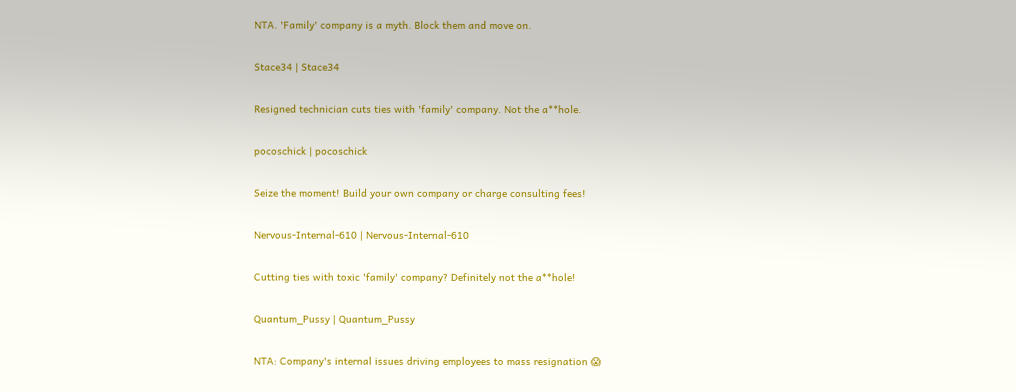NTA. 'Family' company is a myth. Block them and move on.

Stace34 | Stace34

Resigned technician cuts ties with 'family' company. Not the a**hole.

pocoschick | pocoschick

Seize the moment! Build your own company or charge consulting fees!

Nervous-Internal-610 | Nervous-Internal-610

Cutting ties with toxic 'family' company? Definitely not the a**hole!

Quantum_Pussy | Quantum_Pussy

NTA: Company's internal issues driving employees to mass resignation 😱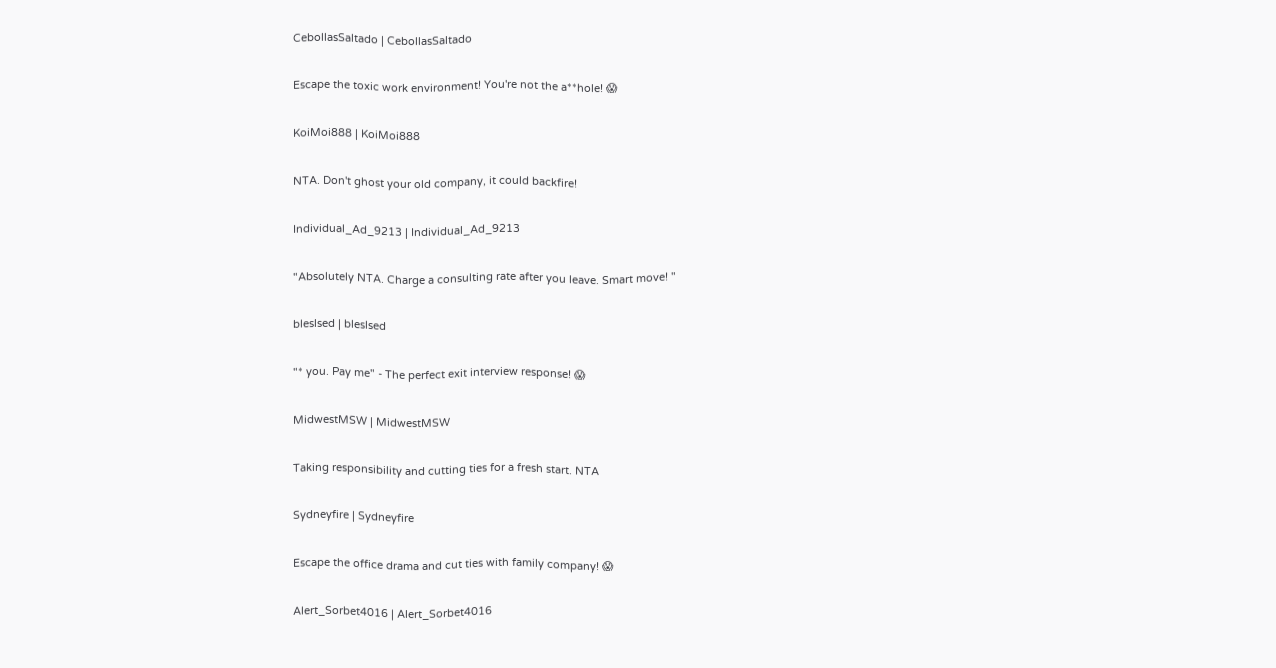CebollasSaltado | CebollasSaltado

Escape the toxic work environment! You're not the a**hole! 😱

KoiMoi888 | KoiMoi888

NTA. Don't ghost your old company, it could backfire!

Individual_Ad_9213 | Individual_Ad_9213

"Absolutely NTA. Charge a consulting rate after you leave. Smart move! "

bleslsed | bleslsed

"* you. Pay me" - The perfect exit interview response! 😱

MidwestMSW | MidwestMSW

Taking responsibility and cutting ties for a fresh start. NTA

Sydneyfire | Sydneyfire

Escape the office drama and cut ties with family company! 😱

Alert_Sorbet4016 | Alert_Sorbet4016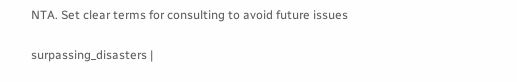NTA. Set clear terms for consulting to avoid future issues

surpassing_disasters |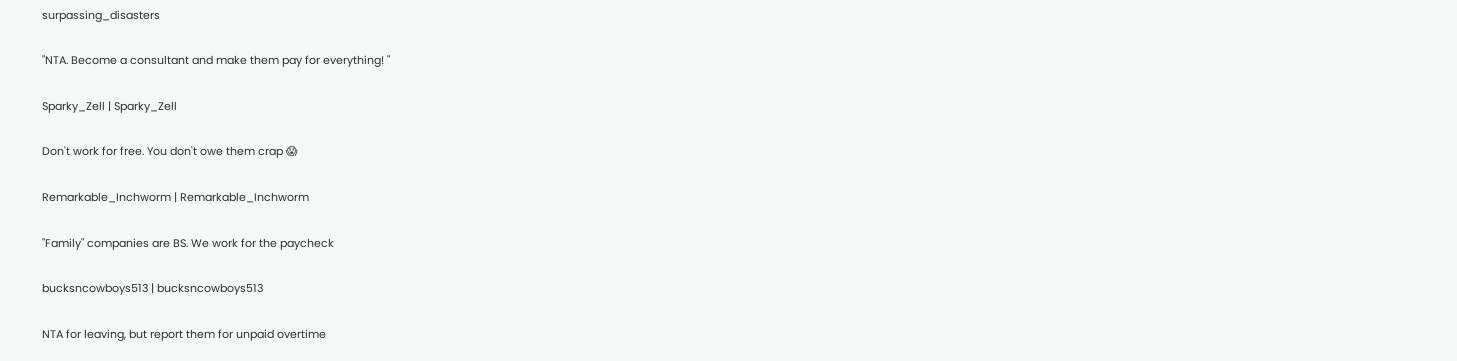surpassing_disasters

"NTA. Become a consultant and make them pay for everything! "

Sparky_Zell | Sparky_Zell

Don't work for free. You don't owe them crap 😱

Remarkable_Inchworm | Remarkable_Inchworm

"Family" companies are BS. We work for the paycheck

bucksncowboys513 | bucksncowboys513

NTA for leaving, but report them for unpaid overtime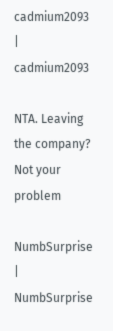cadmium2093 | cadmium2093

NTA. Leaving the company? Not your problem

NumbSurprise | NumbSurprise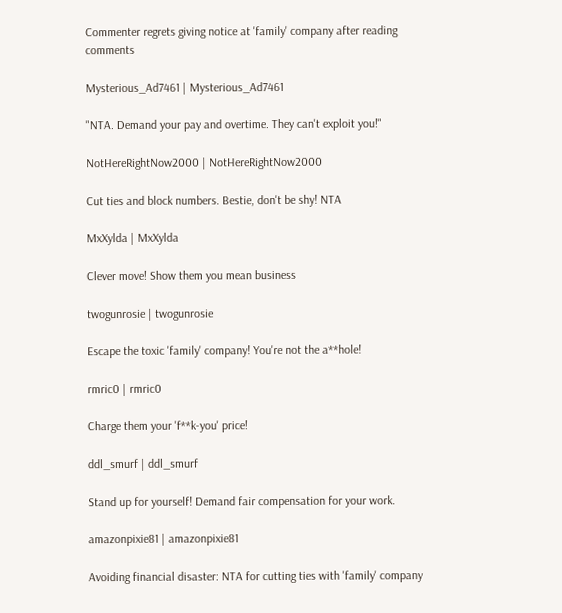Commenter regrets giving notice at 'family' company after reading comments

Mysterious_Ad7461 | Mysterious_Ad7461

"NTA. Demand your pay and overtime. They can't exploit you!"

NotHereRightNow2000 | NotHereRightNow2000

Cut ties and block numbers. Bestie, don't be shy! NTA

MxXylda | MxXylda

Clever move! Show them you mean business

twogunrosie | twogunrosie

Escape the toxic 'family' company! You're not the a**hole!

rmric0 | rmric0

Charge them your 'f**k-you' price!

ddl_smurf | ddl_smurf

Stand up for yourself! Demand fair compensation for your work.

amazonpixie81 | amazonpixie81

Avoiding financial disaster: NTA for cutting ties with 'family' company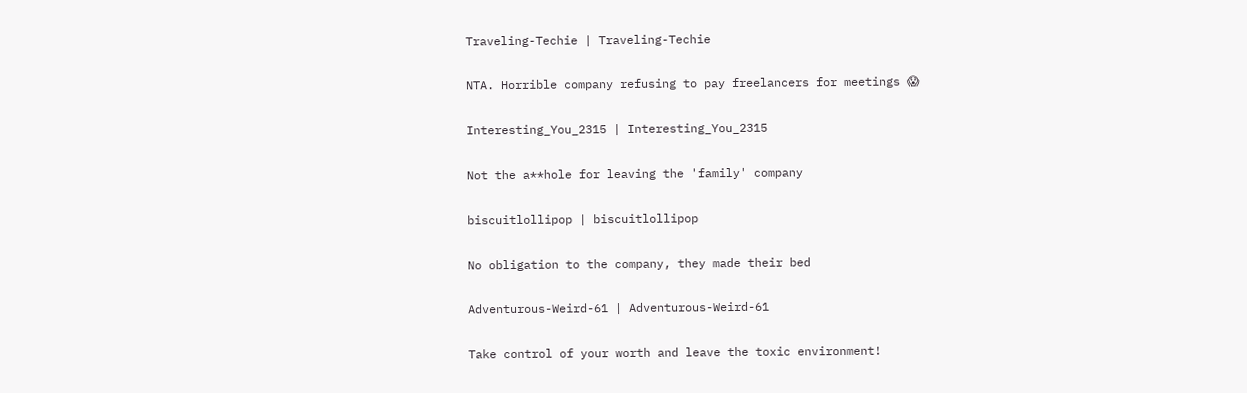Traveling-Techie | Traveling-Techie

NTA. Horrible company refusing to pay freelancers for meetings 😱

Interesting_You_2315 | Interesting_You_2315

Not the a**hole for leaving the 'family' company

biscuitlollipop | biscuitlollipop

No obligation to the company, they made their bed

Adventurous-Weird-61 | Adventurous-Weird-61

Take control of your worth and leave the toxic environment!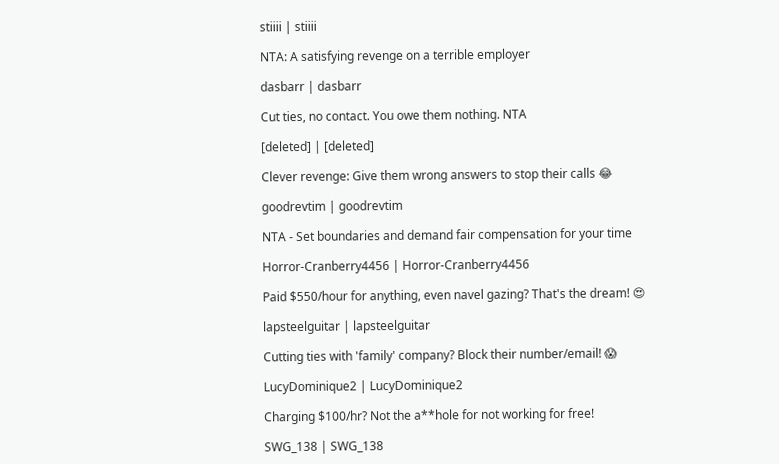stiiii | stiiii

NTA: A satisfying revenge on a terrible employer

dasbarr | dasbarr

Cut ties, no contact. You owe them nothing. NTA

[deleted] | [deleted]

Clever revenge: Give them wrong answers to stop their calls 😂

goodrevtim | goodrevtim

NTA - Set boundaries and demand fair compensation for your time

Horror-Cranberry4456 | Horror-Cranberry4456

Paid $550/hour for anything, even navel gazing? That's the dream! 😍

lapsteelguitar | lapsteelguitar

Cutting ties with 'family' company? Block their number/email! 😱

LucyDominique2 | LucyDominique2

Charging $100/hr? Not the a**hole for not working for free!

SWG_138 | SWG_138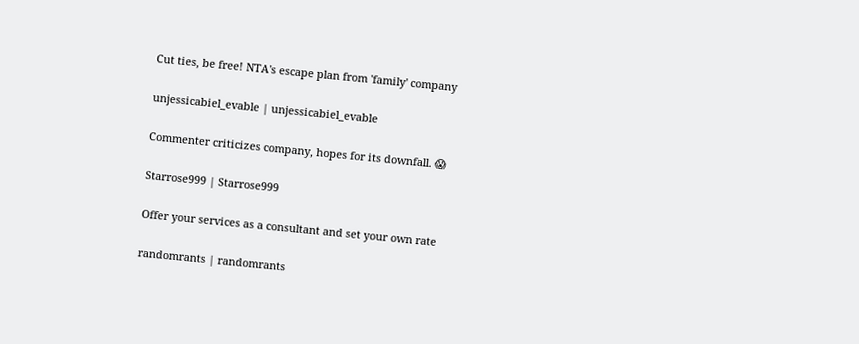Cut ties, be free! NTA's escape plan from 'family' company

unjessicabiel_evable | unjessicabiel_evable

Commenter criticizes company, hopes for its downfall. 😱

Starrose999 | Starrose999

Offer your services as a consultant and set your own rate

randomrants | randomrants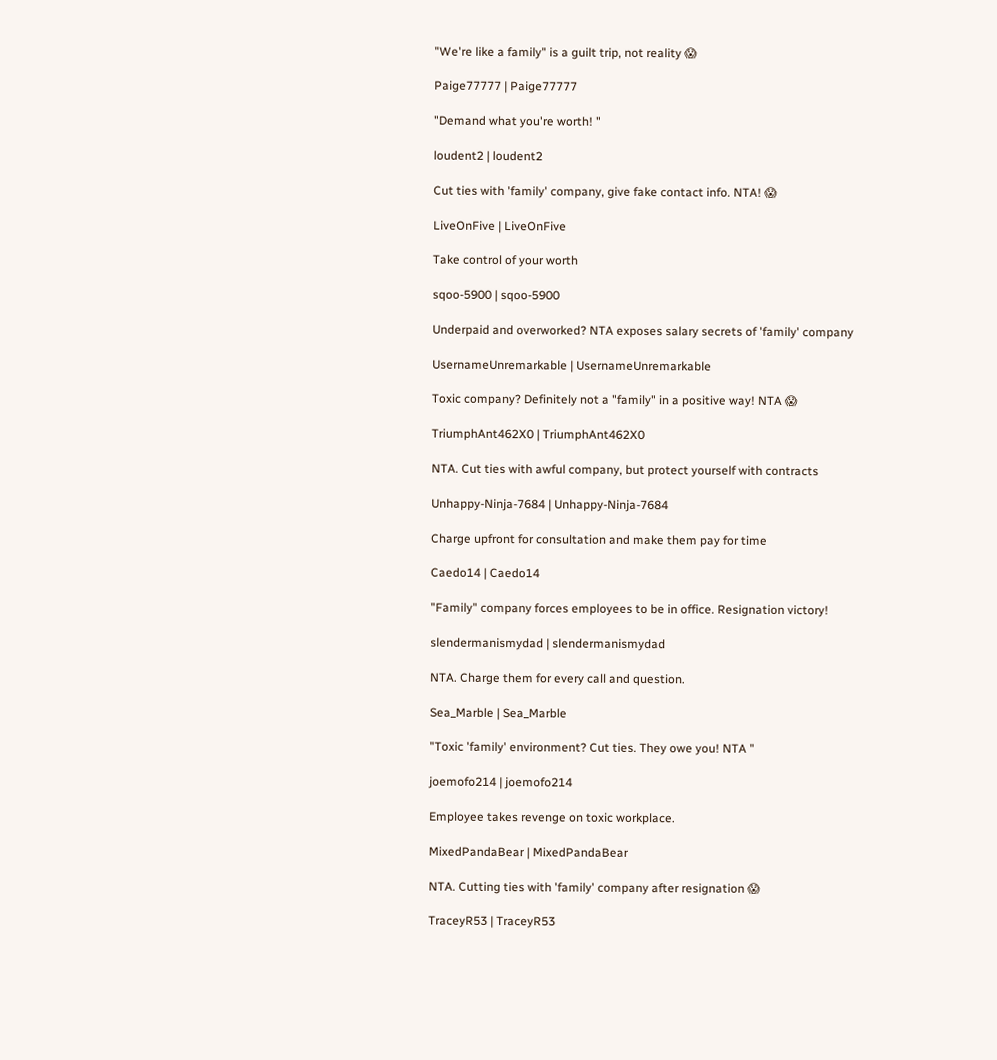"We're like a family" is a guilt trip, not reality 😱

Paige77777 | Paige77777

"Demand what you're worth! "

loudent2 | loudent2

Cut ties with 'family' company, give fake contact info. NTA! 😱

LiveOnFive | LiveOnFive

Take control of your worth

sqoo-5900 | sqoo-5900

Underpaid and overworked? NTA exposes salary secrets of 'family' company

UsernameUnremarkable | UsernameUnremarkable

Toxic company? Definitely not a "family" in a positive way! NTA 😱

TriumphAnt462X0 | TriumphAnt462X0

NTA. Cut ties with awful company, but protect yourself with contracts

Unhappy-Ninja-7684 | Unhappy-Ninja-7684

Charge upfront for consultation and make them pay for time

Caedo14 | Caedo14

"Family" company forces employees to be in office. Resignation victory!

slendermanismydad | slendermanismydad

NTA. Charge them for every call and question.

Sea_Marble | Sea_Marble

"Toxic 'family' environment? Cut ties. They owe you! NTA "

joemofo214 | joemofo214

Employee takes revenge on toxic workplace.

MixedPandaBear | MixedPandaBear

NTA. Cutting ties with 'family' company after resignation 😱

TraceyR53 | TraceyR53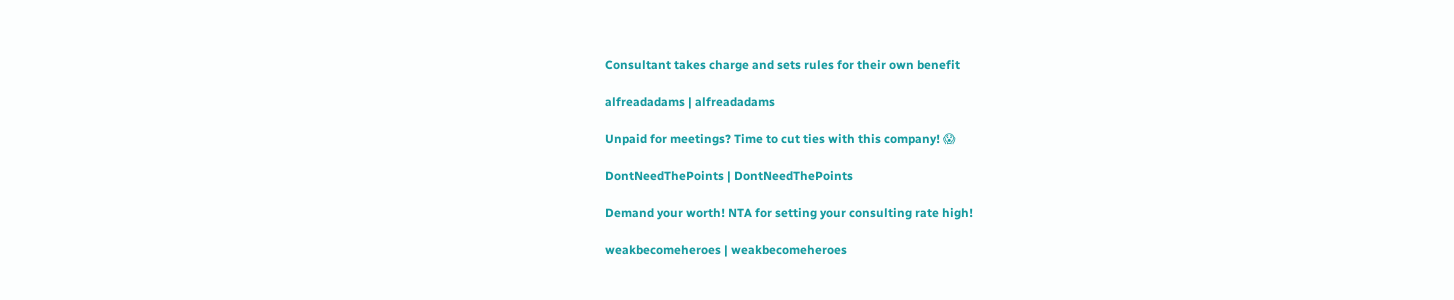Consultant takes charge and sets rules for their own benefit

alfreadadams | alfreadadams

Unpaid for meetings? Time to cut ties with this company! 😱

DontNeedThePoints | DontNeedThePoints

Demand your worth! NTA for setting your consulting rate high!

weakbecomeheroes | weakbecomeheroes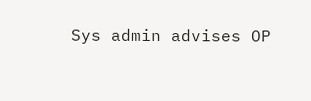Sys admin advises OP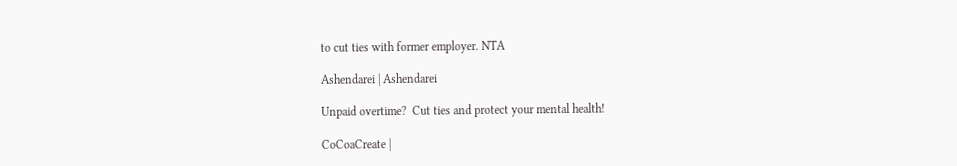to cut ties with former employer. NTA

Ashendarei | Ashendarei

Unpaid overtime?  Cut ties and protect your mental health!

CoCoaCreate |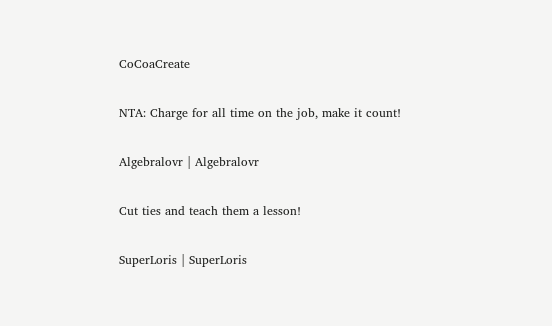CoCoaCreate

NTA: Charge for all time on the job, make it count!

Algebralovr | Algebralovr

Cut ties and teach them a lesson!

SuperLoris | SuperLoris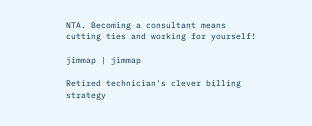NTA. Becoming a consultant means cutting ties and working for yourself!

jimmap | jimmap

Retired technician's clever billing strategy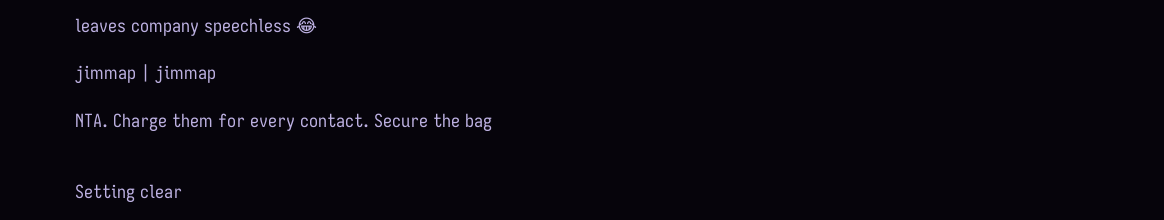leaves company speechless 😂

jimmap | jimmap

NTA. Charge them for every contact. Secure the bag


Setting clear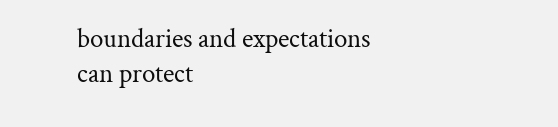boundaries and expectations can protect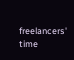freelancers' time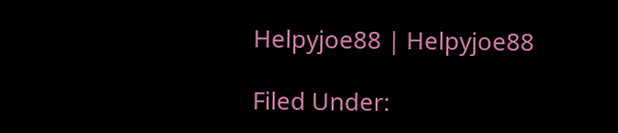Helpyjoe88 | Helpyjoe88

Filed Under: